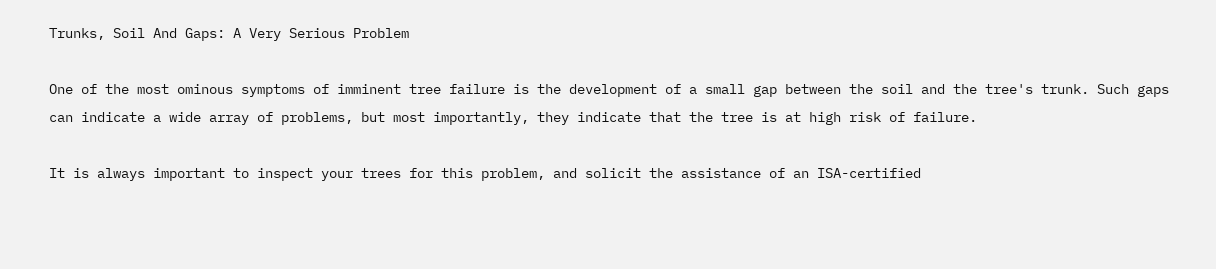Trunks, Soil And Gaps: A Very Serious Problem

One of the most ominous symptoms of imminent tree failure is the development of a small gap between the soil and the tree's trunk. Such gaps can indicate a wide array of problems, but most importantly, they indicate that the tree is at high risk of failure.

It is always important to inspect your trees for this problem, and solicit the assistance of an ISA-certified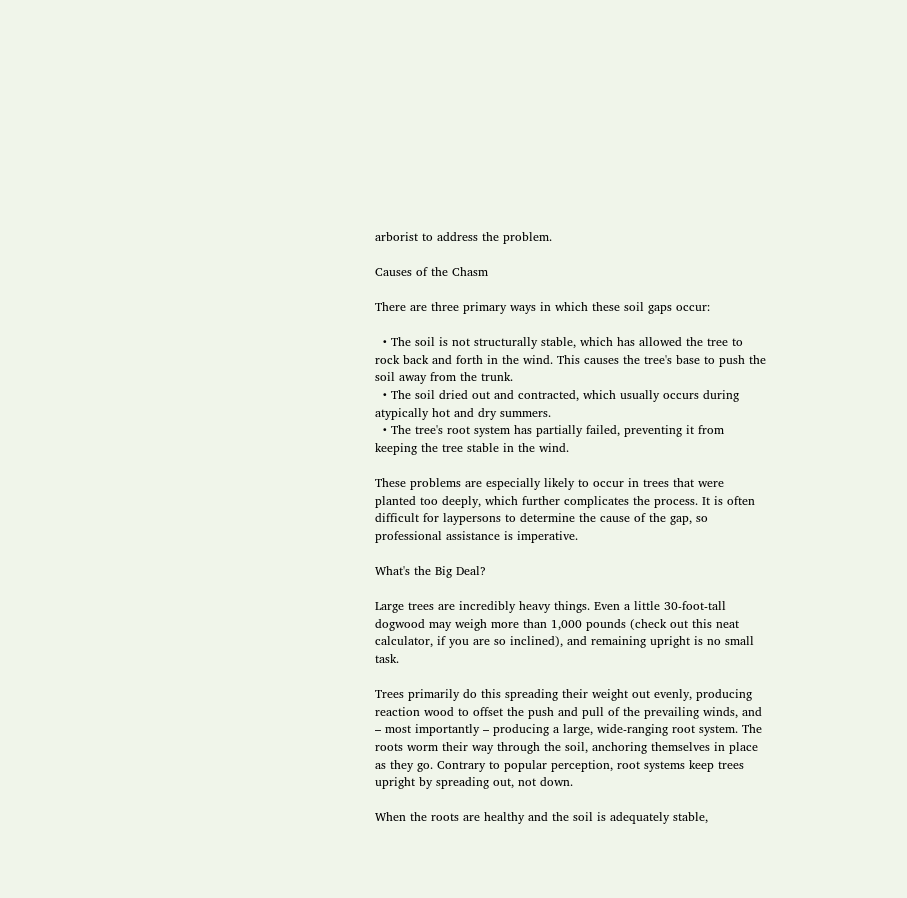arborist to address the problem.

Causes of the Chasm

There are three primary ways in which these soil gaps occur:

  • The soil is not structurally stable, which has allowed the tree to rock back and forth in the wind. This causes the tree's base to push the soil away from the trunk.
  • The soil dried out and contracted, which usually occurs during atypically hot and dry summers.
  • The tree's root system has partially failed, preventing it from keeping the tree stable in the wind.

These problems are especially likely to occur in trees that were planted too deeply, which further complicates the process. It is often difficult for laypersons to determine the cause of the gap, so professional assistance is imperative.

What's the Big Deal?

Large trees are incredibly heavy things. Even a little 30-foot-tall dogwood may weigh more than 1,000 pounds (check out this neat calculator, if you are so inclined), and remaining upright is no small task.

Trees primarily do this spreading their weight out evenly, producing reaction wood to offset the push and pull of the prevailing winds, and – most importantly – producing a large, wide-ranging root system. The roots worm their way through the soil, anchoring themselves in place as they go. Contrary to popular perception, root systems keep trees upright by spreading out, not down.

When the roots are healthy and the soil is adequately stable,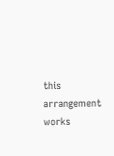this arrangement works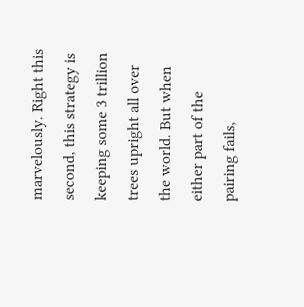marvelously. Right this second, this strategy is keeping some 3 trillion trees upright all over the world. But when either part of the pairing fails,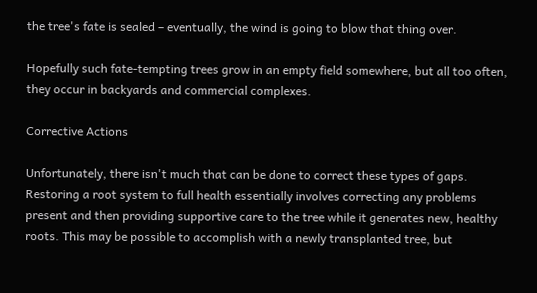the tree's fate is sealed – eventually, the wind is going to blow that thing over.

Hopefully such fate-tempting trees grow in an empty field somewhere, but all too often, they occur in backyards and commercial complexes.

Corrective Actions

Unfortunately, there isn't much that can be done to correct these types of gaps. Restoring a root system to full health essentially involves correcting any problems present and then providing supportive care to the tree while it generates new, healthy roots. This may be possible to accomplish with a newly transplanted tree, but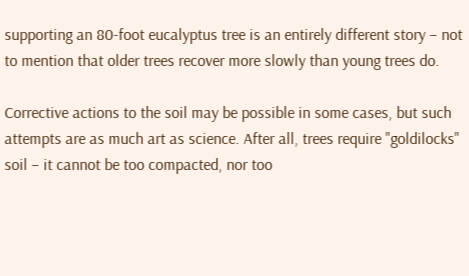supporting an 80-foot eucalyptus tree is an entirely different story – not to mention that older trees recover more slowly than young trees do.

Corrective actions to the soil may be possible in some cases, but such attempts are as much art as science. After all, trees require "goldilocks" soil – it cannot be too compacted, nor too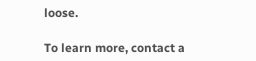loose.

To learn more, contact a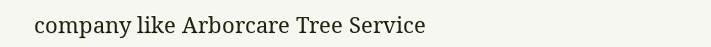company like Arborcare Tree Service